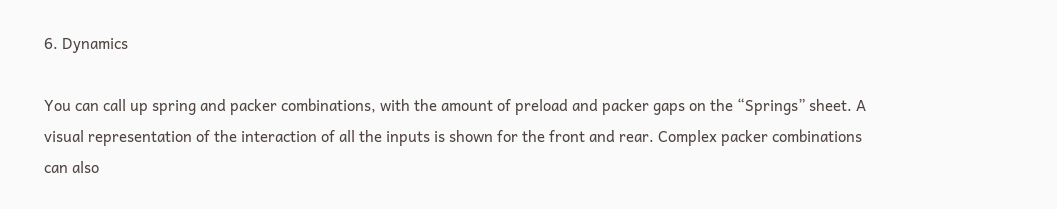6. Dynamics

You can call up spring and packer combinations, with the amount of preload and packer gaps on the “Springs” sheet. A visual representation of the interaction of all the inputs is shown for the front and rear. Complex packer combinations can also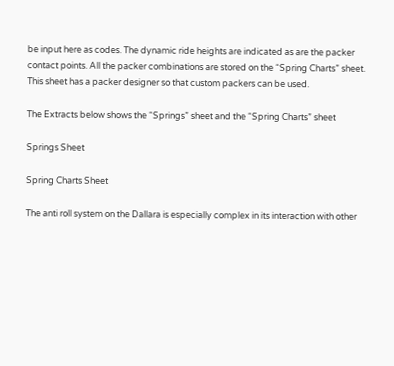be input here as codes. The dynamic ride heights are indicated as are the packer contact points. All the packer combinations are stored on the “Spring Charts” sheet. This sheet has a packer designer so that custom packers can be used.

The Extracts below shows the “Springs” sheet and the “Spring Charts” sheet

Springs Sheet

Spring Charts Sheet

The anti roll system on the Dallara is especially complex in its interaction with other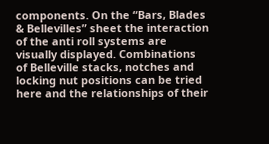components. On the “Bars, Blades & Bellevilles” sheet the interaction of the anti roll systems are visually displayed. Combinations of Belleville stacks, notches and locking nut positions can be tried here and the relationships of their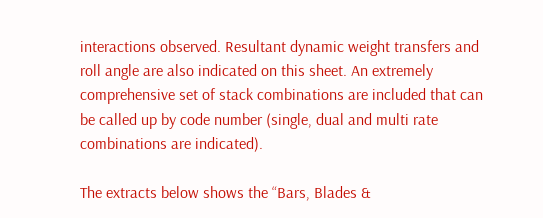interactions observed. Resultant dynamic weight transfers and roll angle are also indicated on this sheet. An extremely comprehensive set of stack combinations are included that can be called up by code number (single, dual and multi rate combinations are indicated).

The extracts below shows the “Bars, Blades &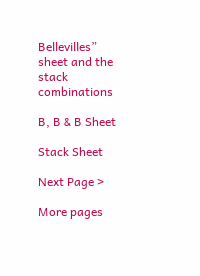Bellevilles” sheet and the stack combinations

B, B & B Sheet

Stack Sheet

Next Page >

More pages